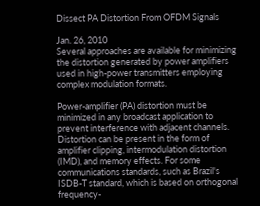Dissect PA Distortion From OFDM Signals

Jan. 26, 2010
Several approaches are available for minimizing the distortion generated by power amplifiers used in high-power transmitters employing complex modulation formats.

Power-amplifier (PA) distortion must be minimized in any broadcast application to prevent interference with adjacent channels. Distortion can be present in the form of amplifier clipping, intermodulation distortion (IMD), and memory effects. For some communications standards, such as Brazil's ISDB-T standard, which is based on orthogonal frequency-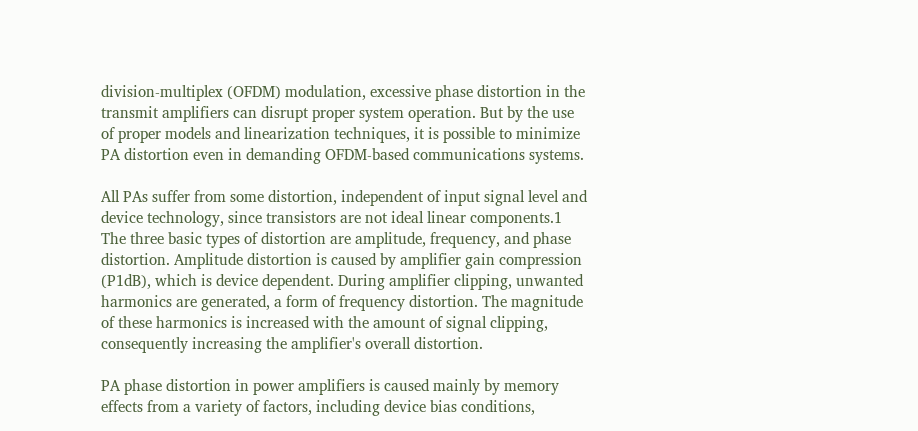division-multiplex (OFDM) modulation, excessive phase distortion in the transmit amplifiers can disrupt proper system operation. But by the use of proper models and linearization techniques, it is possible to minimize PA distortion even in demanding OFDM-based communications systems.

All PAs suffer from some distortion, independent of input signal level and device technology, since transistors are not ideal linear components.1 The three basic types of distortion are amplitude, frequency, and phase distortion. Amplitude distortion is caused by amplifier gain compression (P1dB), which is device dependent. During amplifier clipping, unwanted harmonics are generated, a form of frequency distortion. The magnitude of these harmonics is increased with the amount of signal clipping, consequently increasing the amplifier's overall distortion.

PA phase distortion in power amplifiers is caused mainly by memory effects from a variety of factors, including device bias conditions,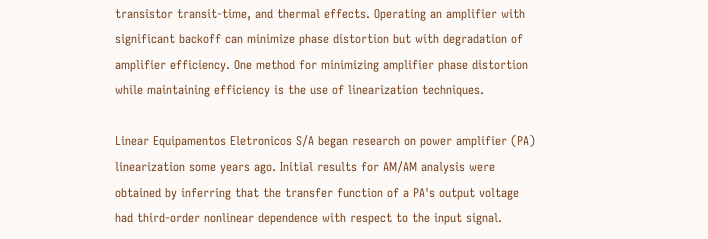transistor transit-time, and thermal effects. Operating an amplifier with significant backoff can minimize phase distortion but with degradation of amplifier efficiency. One method for minimizing amplifier phase distortion while maintaining efficiency is the use of linearization techniques.

Linear Equipamentos Eletronicos S/A began research on power amplifier (PA) linearization some years ago. Initial results for AM/AM analysis were obtained by inferring that the transfer function of a PA's output voltage had third-order nonlinear dependence with respect to the input signal.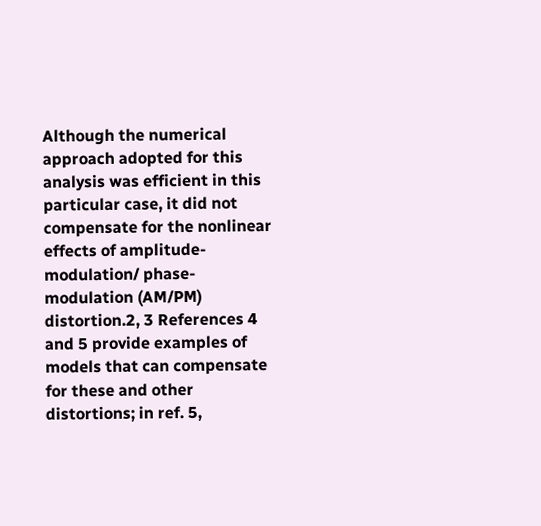Although the numerical approach adopted for this analysis was efficient in this particular case, it did not compensate for the nonlinear effects of amplitude-modulation/ phase-modulation (AM/PM) distortion.2, 3 References 4 and 5 provide examples of models that can compensate for these and other distortions; in ref. 5,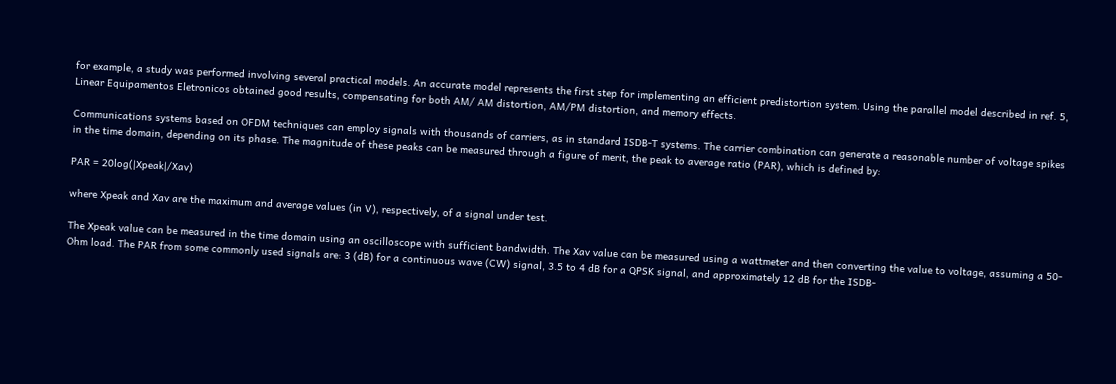for example, a study was performed involving several practical models. An accurate model represents the first step for implementing an efficient predistortion system. Using the parallel model described in ref. 5, Linear Equipamentos Eletronicos obtained good results, compensating for both AM/ AM distortion, AM/PM distortion, and memory effects.

Communications systems based on OFDM techniques can employ signals with thousands of carriers, as in standard ISDB-T systems. The carrier combination can generate a reasonable number of voltage spikes in the time domain, depending on its phase. The magnitude of these peaks can be measured through a figure of merit, the peak to average ratio (PAR), which is defined by:

PAR = 20log(|Xpeak|/Xav)

where Xpeak and Xav are the maximum and average values (in V), respectively, of a signal under test.

The Xpeak value can be measured in the time domain using an oscilloscope with sufficient bandwidth. The Xav value can be measured using a wattmeter and then converting the value to voltage, assuming a 50-Ohm load. The PAR from some commonly used signals are: 3 (dB) for a continuous wave (CW) signal, 3.5 to 4 dB for a QPSK signal, and approximately 12 dB for the ISDB-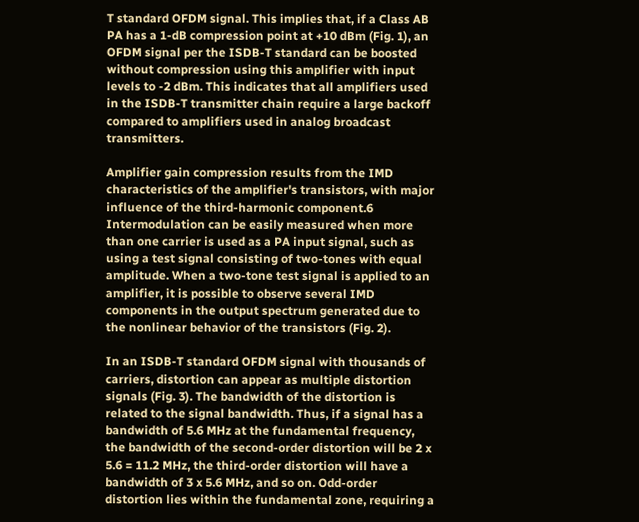T standard OFDM signal. This implies that, if a Class AB PA has a 1-dB compression point at +10 dBm (Fig. 1), an OFDM signal per the ISDB-T standard can be boosted without compression using this amplifier with input levels to -2 dBm. This indicates that all amplifiers used in the ISDB-T transmitter chain require a large backoff compared to amplifiers used in analog broadcast transmitters.

Amplifier gain compression results from the IMD characteristics of the amplifier's transistors, with major influence of the third-harmonic component.6 Intermodulation can be easily measured when more than one carrier is used as a PA input signal, such as using a test signal consisting of two-tones with equal amplitude. When a two-tone test signal is applied to an amplifier, it is possible to observe several IMD components in the output spectrum generated due to the nonlinear behavior of the transistors (Fig. 2).

In an ISDB-T standard OFDM signal with thousands of carriers, distortion can appear as multiple distortion signals (Fig. 3). The bandwidth of the distortion is related to the signal bandwidth. Thus, if a signal has a bandwidth of 5.6 MHz at the fundamental frequency, the bandwidth of the second-order distortion will be 2 x 5.6 = 11.2 MHz, the third-order distortion will have a bandwidth of 3 x 5.6 MHz, and so on. Odd-order distortion lies within the fundamental zone, requiring a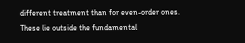different treatment than for even-order ones. These lie outside the fundamental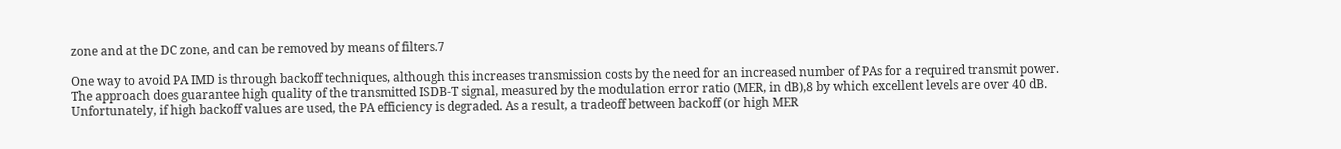zone and at the DC zone, and can be removed by means of filters.7

One way to avoid PA IMD is through backoff techniques, although this increases transmission costs by the need for an increased number of PAs for a required transmit power. The approach does guarantee high quality of the transmitted ISDB-T signal, measured by the modulation error ratio (MER, in dB),8 by which excellent levels are over 40 dB. Unfortunately, if high backoff values are used, the PA efficiency is degraded. As a result, a tradeoff between backoff (or high MER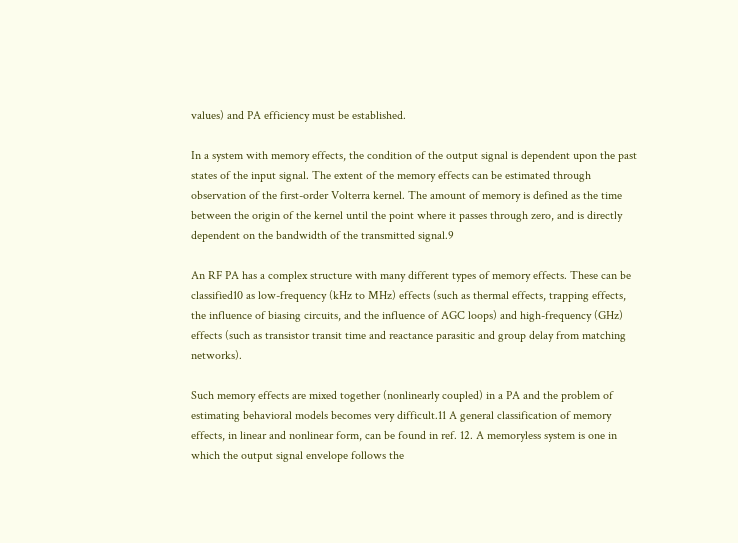values) and PA efficiency must be established.

In a system with memory effects, the condition of the output signal is dependent upon the past states of the input signal. The extent of the memory effects can be estimated through observation of the first-order Volterra kernel. The amount of memory is defined as the time between the origin of the kernel until the point where it passes through zero, and is directly dependent on the bandwidth of the transmitted signal.9

An RF PA has a complex structure with many different types of memory effects. These can be classified10 as low-frequency (kHz to MHz) effects (such as thermal effects, trapping effects, the influence of biasing circuits, and the influence of AGC loops) and high-frequency (GHz) effects (such as transistor transit time and reactance parasitic and group delay from matching networks).

Such memory effects are mixed together (nonlinearly coupled) in a PA and the problem of estimating behavioral models becomes very difficult.11 A general classification of memory effects, in linear and nonlinear form, can be found in ref. 12. A memoryless system is one in which the output signal envelope follows the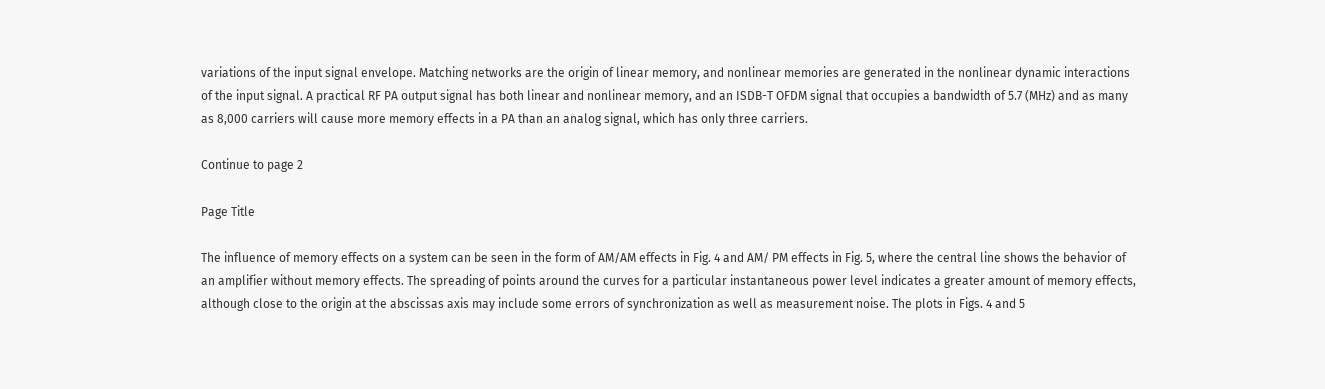variations of the input signal envelope. Matching networks are the origin of linear memory, and nonlinear memories are generated in the nonlinear dynamic interactions of the input signal. A practical RF PA output signal has both linear and nonlinear memory, and an ISDB-T OFDM signal that occupies a bandwidth of 5.7 (MHz) and as many as 8,000 carriers will cause more memory effects in a PA than an analog signal, which has only three carriers.

Continue to page 2

Page Title

The influence of memory effects on a system can be seen in the form of AM/AM effects in Fig. 4 and AM/ PM effects in Fig. 5, where the central line shows the behavior of an amplifier without memory effects. The spreading of points around the curves for a particular instantaneous power level indicates a greater amount of memory effects, although close to the origin at the abscissas axis may include some errors of synchronization as well as measurement noise. The plots in Figs. 4 and 5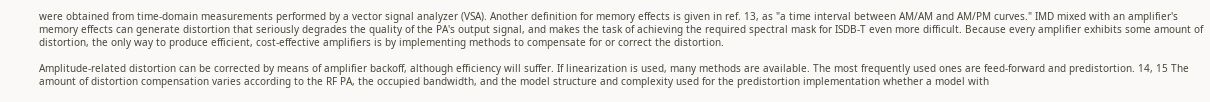were obtained from time-domain measurements performed by a vector signal analyzer (VSA). Another definition for memory effects is given in ref. 13, as "a time interval between AM/AM and AM/PM curves." IMD mixed with an amplifier's memory effects can generate distortion that seriously degrades the quality of the PA's output signal, and makes the task of achieving the required spectral mask for ISDB-T even more difficult. Because every amplifier exhibits some amount of distortion, the only way to produce efficient, cost-effective amplifiers is by implementing methods to compensate for or correct the distortion.

Amplitude-related distortion can be corrected by means of amplifier backoff, although efficiency will suffer. If linearization is used, many methods are available. The most frequently used ones are feed-forward and predistortion. 14, 15 The amount of distortion compensation varies according to the RF PA, the occupied bandwidth, and the model structure and complexity used for the predistortion implementation whether a model with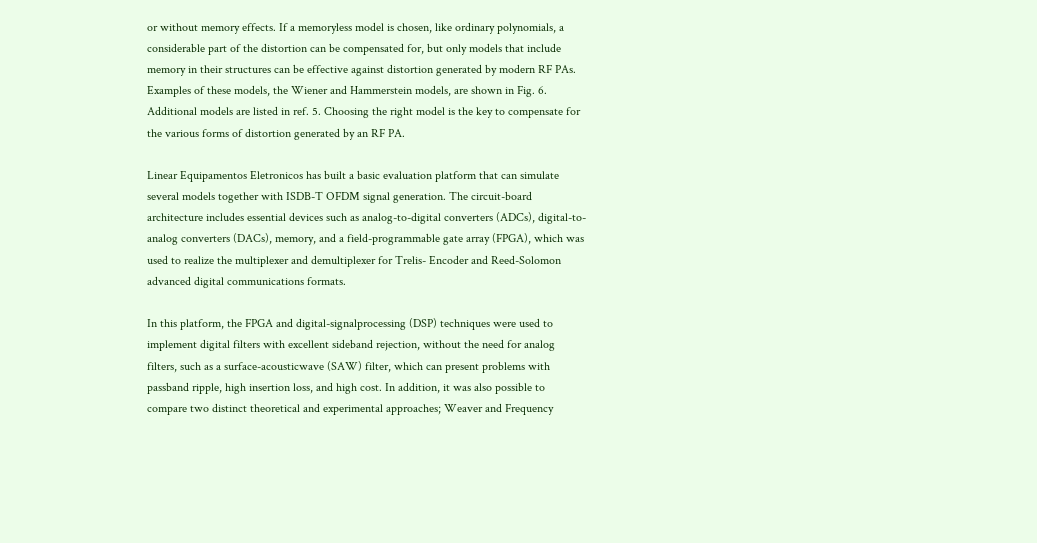or without memory effects. If a memoryless model is chosen, like ordinary polynomials, a considerable part of the distortion can be compensated for, but only models that include memory in their structures can be effective against distortion generated by modern RF PAs. Examples of these models, the Wiener and Hammerstein models, are shown in Fig. 6. Additional models are listed in ref. 5. Choosing the right model is the key to compensate for the various forms of distortion generated by an RF PA.

Linear Equipamentos Eletronicos has built a basic evaluation platform that can simulate several models together with ISDB-T OFDM signal generation. The circuit-board architecture includes essential devices such as analog-to-digital converters (ADCs), digital-to-analog converters (DACs), memory, and a field-programmable gate array (FPGA), which was used to realize the multiplexer and demultiplexer for Trelis- Encoder and Reed-Solomon advanced digital communications formats.

In this platform, the FPGA and digital-signalprocessing (DSP) techniques were used to implement digital filters with excellent sideband rejection, without the need for analog filters, such as a surface-acousticwave (SAW) filter, which can present problems with passband ripple, high insertion loss, and high cost. In addition, it was also possible to compare two distinct theoretical and experimental approaches; Weaver and Frequency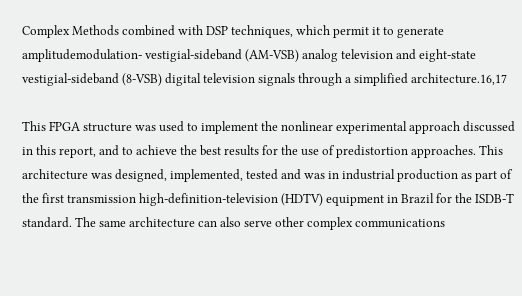Complex Methods combined with DSP techniques, which permit it to generate amplitudemodulation- vestigial-sideband (AM-VSB) analog television and eight-state vestigial-sideband (8-VSB) digital television signals through a simplified architecture.16,17

This FPGA structure was used to implement the nonlinear experimental approach discussed in this report, and to achieve the best results for the use of predistortion approaches. This architecture was designed, implemented, tested and was in industrial production as part of the first transmission high-definition-television (HDTV) equipment in Brazil for the ISDB-T standard. The same architecture can also serve other complex communications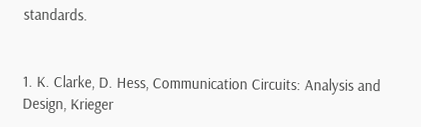standards.


1. K. Clarke, D. Hess, Communication Circuits: Analysis and Design, Krieger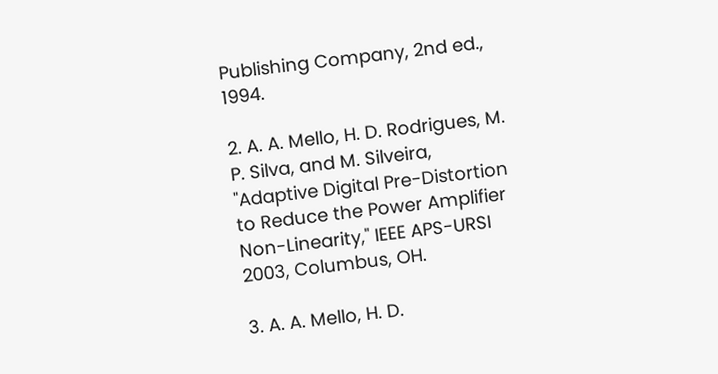Publishing Company, 2nd ed., 1994.

2. A. A. Mello, H. D. Rodrigues, M. P. Silva, and M. Silveira, "Adaptive Digital Pre-Distortion to Reduce the Power Amplifier Non-Linearity," IEEE APS-URSI 2003, Columbus, OH.

3. A. A. Mello, H. D.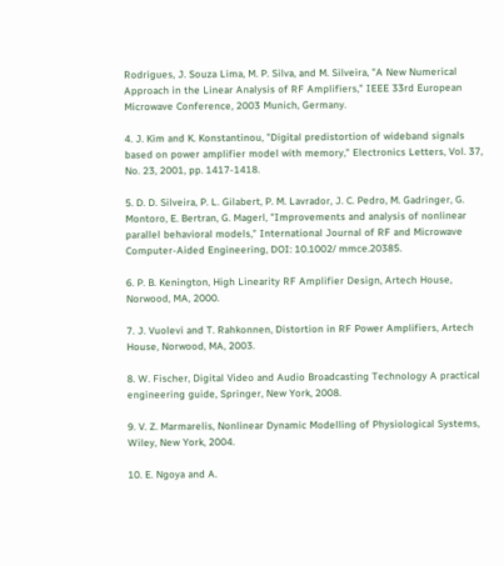Rodrigues, J. Souza Lima, M. P. Silva, and M. Silveira, "A New Numerical Approach in the Linear Analysis of RF Amplifiers," IEEE 33rd European Microwave Conference, 2003 Munich, Germany.

4. J. Kim and K. Konstantinou, "Digital predistortion of wideband signals based on power amplifier model with memory," Electronics Letters, Vol. 37, No. 23, 2001, pp. 1417-1418.

5. D. D. Silveira, P. L. Gilabert, P. M. Lavrador, J. C. Pedro, M. Gadringer, G. Montoro, E. Bertran, G. Magerl, "Improvements and analysis of nonlinear parallel behavioral models," International Journal of RF and Microwave Computer-Aided Engineering, DOI: 10.1002/ mmce.20385.

6. P. B. Kenington, High Linearity RF Amplifier Design, Artech House, Norwood, MA, 2000.

7. J. Vuolevi and T. Rahkonnen, Distortion in RF Power Amplifiers, Artech House, Norwood, MA, 2003.

8. W. Fischer, Digital Video and Audio Broadcasting Technology A practical engineering guide, Springer, New York, 2008.

9. V. Z. Marmarelis, Nonlinear Dynamic Modelling of Physiological Systems, Wiley, New York, 2004.

10. E. Ngoya and A.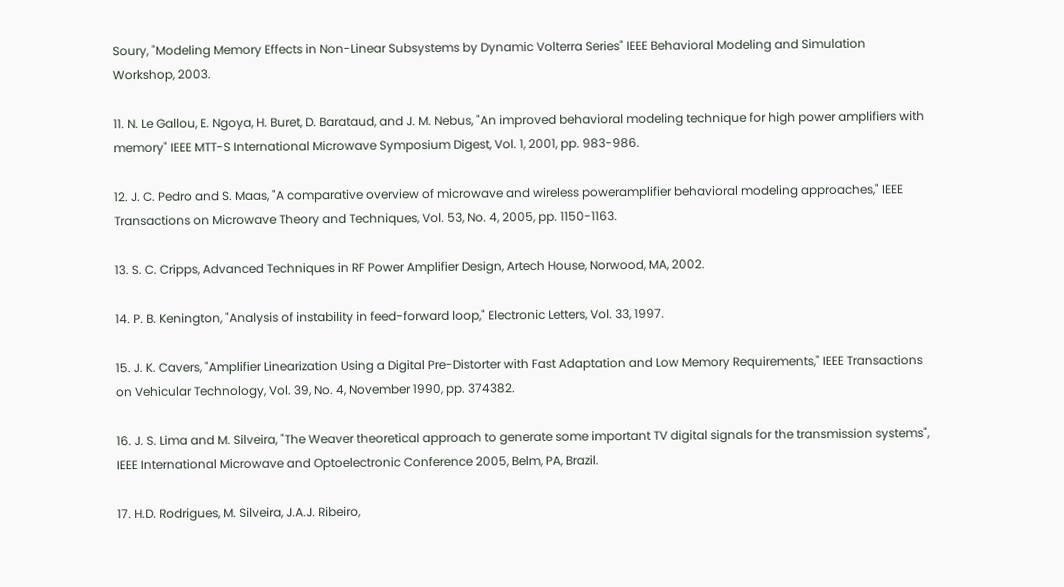Soury, "Modeling Memory Effects in Non-Linear Subsystems by Dynamic Volterra Series" IEEE Behavioral Modeling and Simulation Workshop, 2003.

11. N. Le Gallou, E. Ngoya, H. Buret, D. Barataud, and J. M. Nebus, "An improved behavioral modeling technique for high power amplifiers with memory" IEEE MTT-S International Microwave Symposium Digest, Vol. 1, 2001, pp. 983-986.

12. J. C. Pedro and S. Maas, "A comparative overview of microwave and wireless poweramplifier behavioral modeling approaches," IEEE Transactions on Microwave Theory and Techniques, Vol. 53, No. 4, 2005, pp. 1150-1163.

13. S. C. Cripps, Advanced Techniques in RF Power Amplifier Design, Artech House, Norwood, MA, 2002.

14. P. B. Kenington, "Analysis of instability in feed-forward loop," Electronic Letters, Vol. 33, 1997.

15. J. K. Cavers, "Amplifier Linearization Using a Digital Pre-Distorter with Fast Adaptation and Low Memory Requirements," IEEE Transactions on Vehicular Technology, Vol. 39, No. 4, November 1990, pp. 374382.

16. J. S. Lima and M. Silveira, "The Weaver theoretical approach to generate some important TV digital signals for the transmission systems", IEEE International Microwave and Optoelectronic Conference 2005, Belm, PA, Brazil.

17. H.D. Rodrigues, M. Silveira, J.A.J. Ribeiro,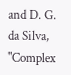and D. G. da Silva, "Complex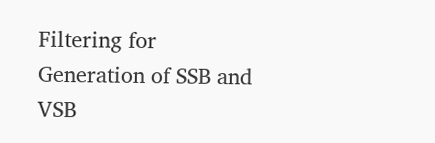Filtering for Generation of SSB and VSB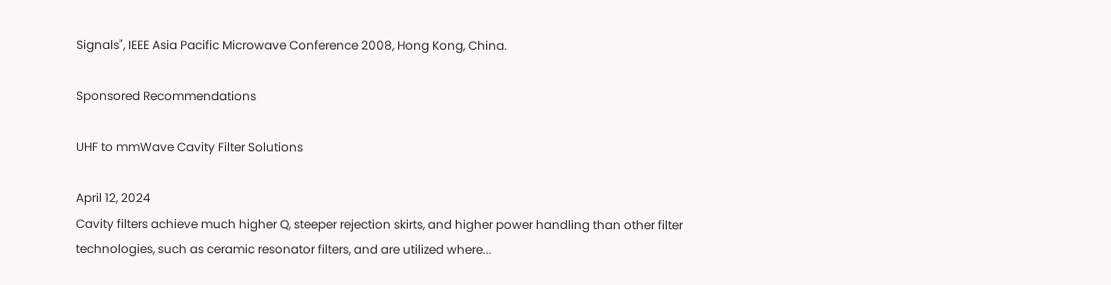Signals", IEEE Asia Pacific Microwave Conference 2008, Hong Kong, China.

Sponsored Recommendations

UHF to mmWave Cavity Filter Solutions

April 12, 2024
Cavity filters achieve much higher Q, steeper rejection skirts, and higher power handling than other filter technologies, such as ceramic resonator filters, and are utilized where...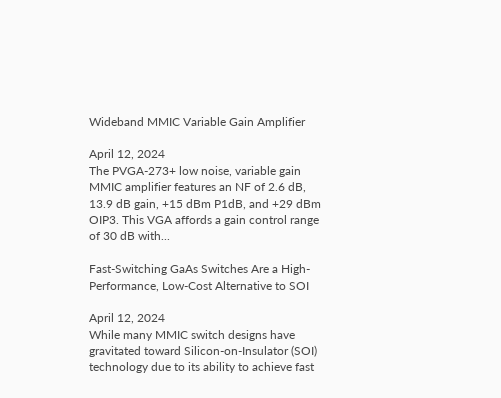Wideband MMIC Variable Gain Amplifier

April 12, 2024
The PVGA-273+ low noise, variable gain MMIC amplifier features an NF of 2.6 dB, 13.9 dB gain, +15 dBm P1dB, and +29 dBm OIP3. This VGA affords a gain control range of 30 dB with...

Fast-Switching GaAs Switches Are a High-Performance, Low-Cost Alternative to SOI

April 12, 2024
While many MMIC switch designs have gravitated toward Silicon-on-Insulator (SOI) technology due to its ability to achieve fast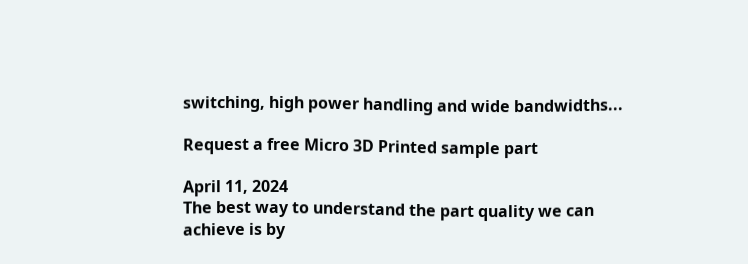switching, high power handling and wide bandwidths...

Request a free Micro 3D Printed sample part

April 11, 2024
The best way to understand the part quality we can achieve is by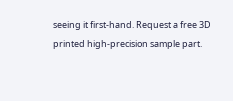seeing it first-hand. Request a free 3D printed high-precision sample part.